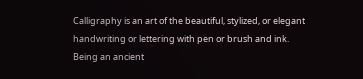Calligraphy is an art of the beautiful, stylized, or elegant handwriting or lettering with pen or brush and ink. Being an ancient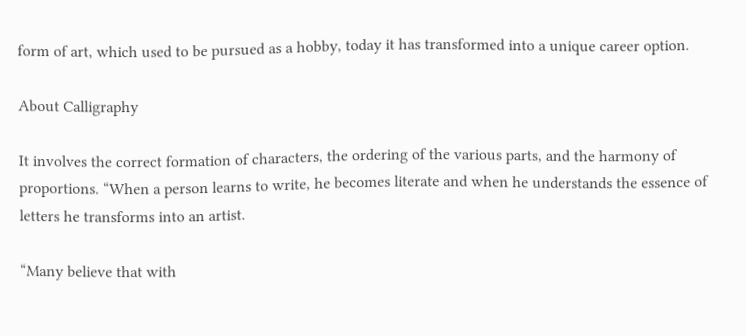form of art, which used to be pursued as a hobby, today it has transformed into a unique career option.

About Calligraphy

It involves the correct formation of characters, the ordering of the various parts, and the harmony of proportions. “When a person learns to write, he becomes literate and when he understands the essence of letters he transforms into an artist.

“Many believe that with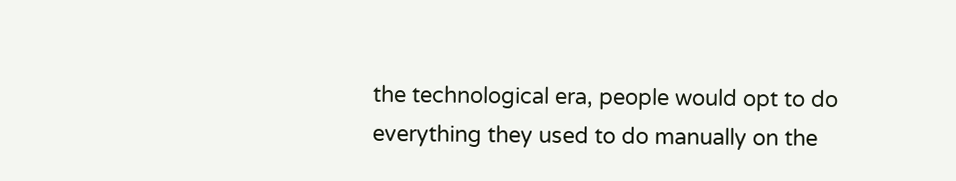the technological era, people would opt to do everything they used to do manually on the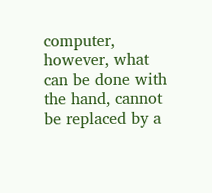computer, however, what can be done with the hand, cannot be replaced by a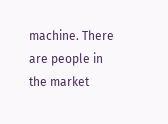machine. There are people in the market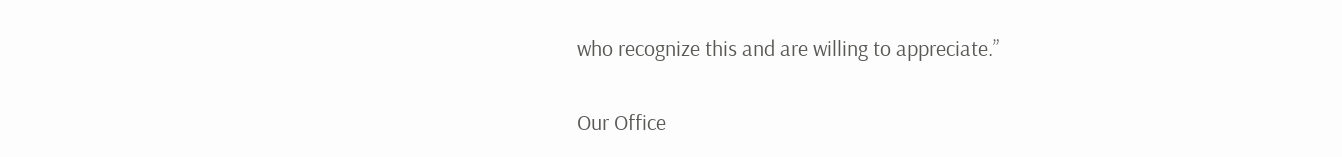who recognize this and are willing to appreciate.”

Our Office